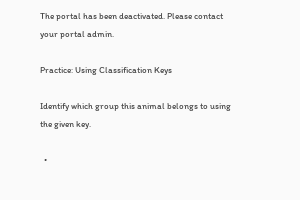The portal has been deactivated. Please contact your portal admin.

Practice: Using Classification Keys

Identify which group this animal belongs to using the given key.

  •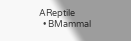AReptile
  • BMammal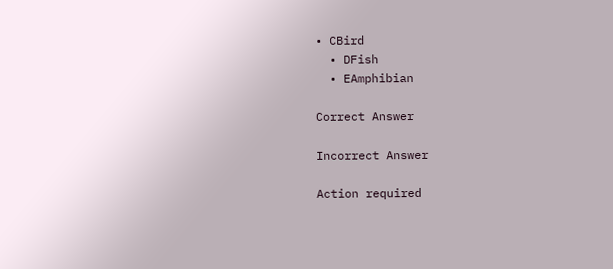• CBird
  • DFish
  • EAmphibian

Correct Answer

Incorrect Answer

Action required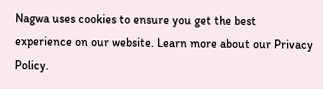Nagwa uses cookies to ensure you get the best experience on our website. Learn more about our Privacy Policy.